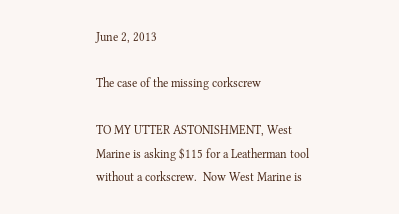June 2, 2013

The case of the missing corkscrew

TO MY UTTER ASTONISHMENT, West Marine is asking $115 for a Leatherman tool without a corkscrew.  Now West Marine is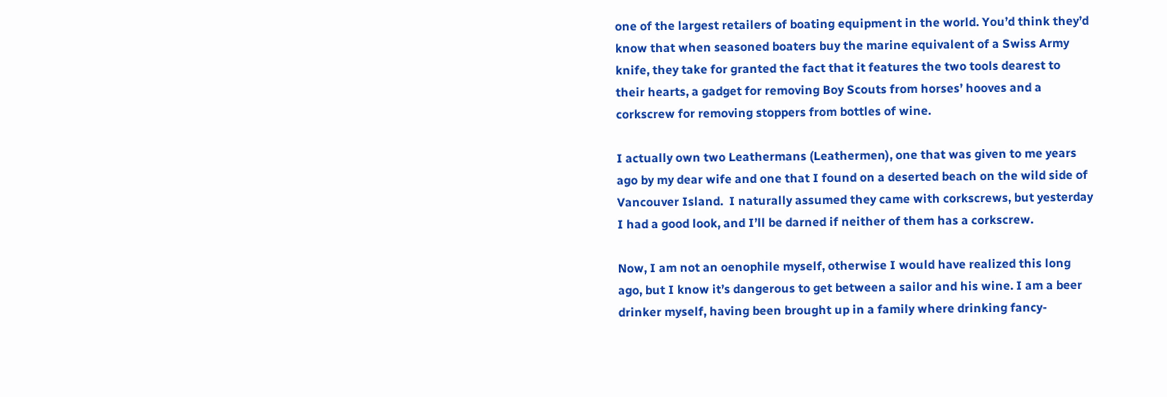one of the largest retailers of boating equipment in the world. You’d think they’d know that when seasoned boaters buy the marine equivalent of a Swiss Army knife, they take for granted the fact that it features the two tools dearest to their hearts, a gadget for removing Boy Scouts from horses’ hooves and a corkscrew for removing stoppers from bottles of wine.

I actually own two Leathermans (Leathermen), one that was given to me years ago by my dear wife and one that I found on a deserted beach on the wild side of Vancouver Island.  I naturally assumed they came with corkscrews, but yesterday I had a good look, and I’ll be darned if neither of them has a corkscrew.

Now, I am not an oenophile myself, otherwise I would have realized this long ago, but I know it’s dangerous to get between a sailor and his wine. I am a beer drinker myself, having been brought up in a family where drinking fancy-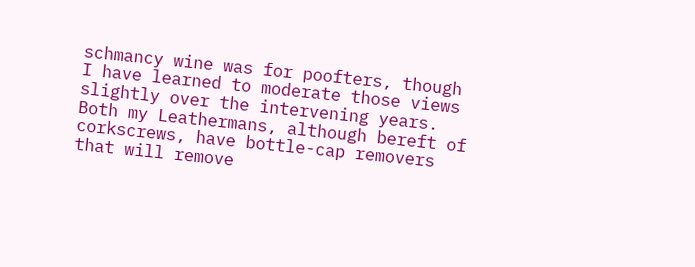schmancy wine was for poofters, though I have learned to moderate those views slightly over the intervening years. Both my Leathermans, although bereft of corkscrews, have bottle-cap removers that will remove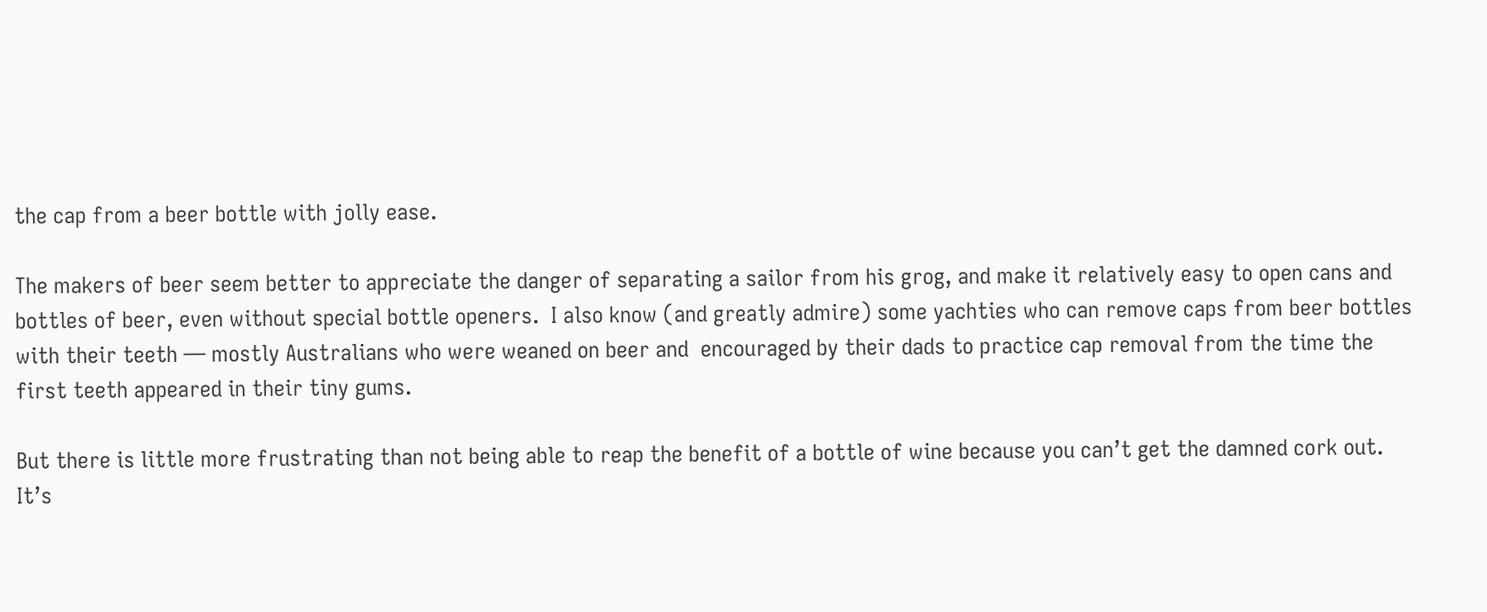the cap from a beer bottle with jolly ease.

The makers of beer seem better to appreciate the danger of separating a sailor from his grog, and make it relatively easy to open cans and bottles of beer, even without special bottle openers.  I also know (and greatly admire) some yachties who can remove caps from beer bottles with their teeth — mostly Australians who were weaned on beer and  encouraged by their dads to practice cap removal from the time the first teeth appeared in their tiny gums.

But there is little more frustrating than not being able to reap the benefit of a bottle of wine because you can’t get the damned cork out. It’s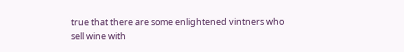true that there are some enlightened vintners who sell wine with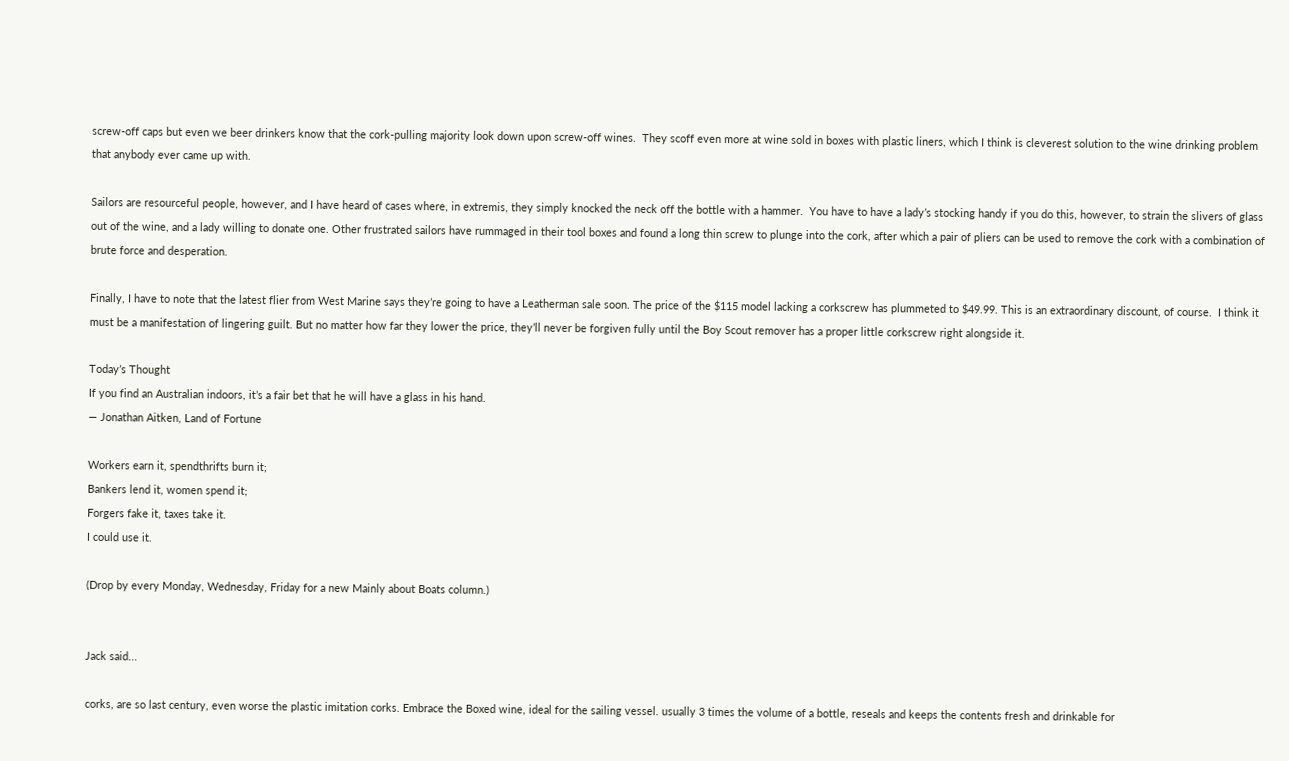screw-off caps but even we beer drinkers know that the cork-pulling majority look down upon screw-off wines.  They scoff even more at wine sold in boxes with plastic liners, which I think is cleverest solution to the wine drinking problem that anybody ever came up with.

Sailors are resourceful people, however, and I have heard of cases where, in extremis, they simply knocked the neck off the bottle with a hammer.  You have to have a lady’s stocking handy if you do this, however, to strain the slivers of glass out of the wine, and a lady willing to donate one. Other frustrated sailors have rummaged in their tool boxes and found a long thin screw to plunge into the cork, after which a pair of pliers can be used to remove the cork with a combination of brute force and desperation.

Finally, I have to note that the latest flier from West Marine says they’re going to have a Leatherman sale soon. The price of the $115 model lacking a corkscrew has plummeted to $49.99. This is an extraordinary discount, of course.  I think it must be a manifestation of lingering guilt. But no matter how far they lower the price, they’ll never be forgiven fully until the Boy Scout remover has a proper little corkscrew right alongside it.

Today’s Thought
If you find an Australian indoors, it’s a fair bet that he will have a glass in his hand.
— Jonathan Aitken, Land of Fortune

Workers earn it, spendthrifts burn it;
Bankers lend it, women spend it;
Forgers fake it, taxes take it.
I could use it.

(Drop by every Monday, Wednesday, Friday for a new Mainly about Boats column.)


Jack said...

corks, are so last century, even worse the plastic imitation corks. Embrace the Boxed wine, ideal for the sailing vessel. usually 3 times the volume of a bottle, reseals and keeps the contents fresh and drinkable for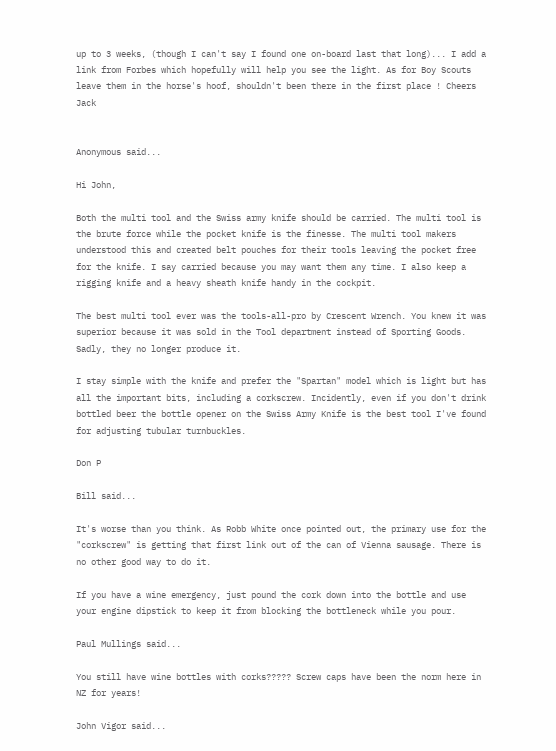up to 3 weeks, (though I can't say I found one on-board last that long)... I add a link from Forbes which hopefully will help you see the light. As for Boy Scouts leave them in the horse's hoof, shouldn't been there in the first place ! Cheers Jack


Anonymous said...

Hi John,

Both the multi tool and the Swiss army knife should be carried. The multi tool is the brute force while the pocket knife is the finesse. The multi tool makers understood this and created belt pouches for their tools leaving the pocket free for the knife. I say carried because you may want them any time. I also keep a rigging knife and a heavy sheath knife handy in the cockpit.

The best multi tool ever was the tools-all-pro by Crescent Wrench. You knew it was superior because it was sold in the Tool department instead of Sporting Goods. Sadly, they no longer produce it.

I stay simple with the knife and prefer the "Spartan" model which is light but has all the important bits, including a corkscrew. Incidently, even if you don't drink bottled beer the bottle opener on the Swiss Army Knife is the best tool I've found for adjusting tubular turnbuckles.

Don P

Bill said...

It's worse than you think. As Robb White once pointed out, the primary use for the "corkscrew" is getting that first link out of the can of Vienna sausage. There is no other good way to do it.

If you have a wine emergency, just pound the cork down into the bottle and use your engine dipstick to keep it from blocking the bottleneck while you pour.

Paul Mullings said...

You still have wine bottles with corks????? Screw caps have been the norm here in NZ for years!

John Vigor said...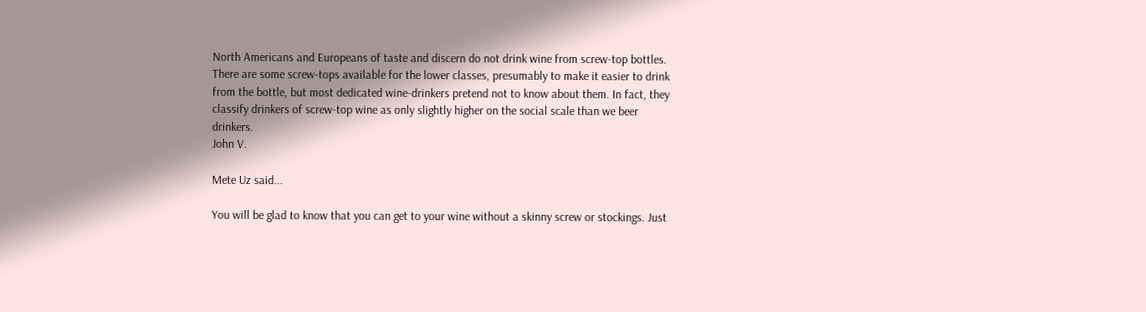North Americans and Europeans of taste and discern do not drink wine from screw-top bottles. There are some screw-tops available for the lower classes, presumably to make it easier to drink from the bottle, but most dedicated wine-drinkers pretend not to know about them. In fact, they classify drinkers of screw-top wine as only slightly higher on the social scale than we beer drinkers.
John V.

Mete Uz said...

You will be glad to know that you can get to your wine without a skinny screw or stockings. Just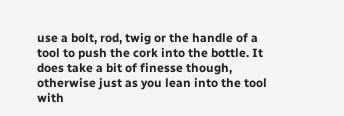use a bolt, rod, twig or the handle of a tool to push the cork into the bottle. It does take a bit of finesse though, otherwise just as you lean into the tool with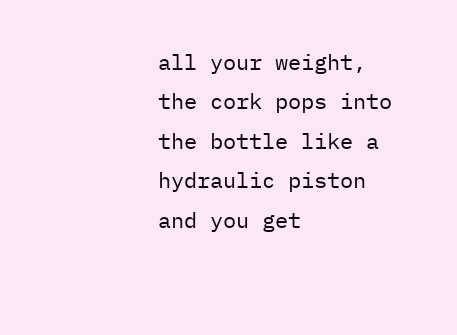all your weight, the cork pops into the bottle like a hydraulic piston and you get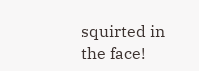squirted in the face!